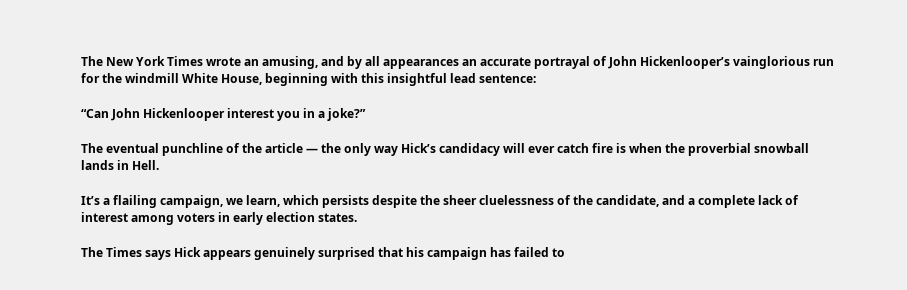The New York Times wrote an amusing, and by all appearances an accurate portrayal of John Hickenlooper’s vainglorious run for the windmill White House, beginning with this insightful lead sentence:

“Can John Hickenlooper interest you in a joke?”

The eventual punchline of the article — the only way Hick’s candidacy will ever catch fire is when the proverbial snowball lands in Hell.

It’s a flailing campaign, we learn, which persists despite the sheer cluelessness of the candidate, and a complete lack of interest among voters in early election states.

The Times says Hick appears genuinely surprised that his campaign has failed to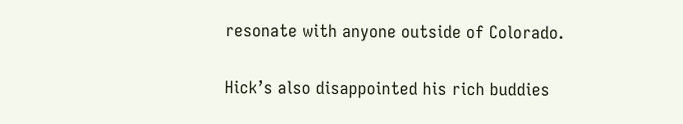resonate with anyone outside of Colorado.

Hick’s also disappointed his rich buddies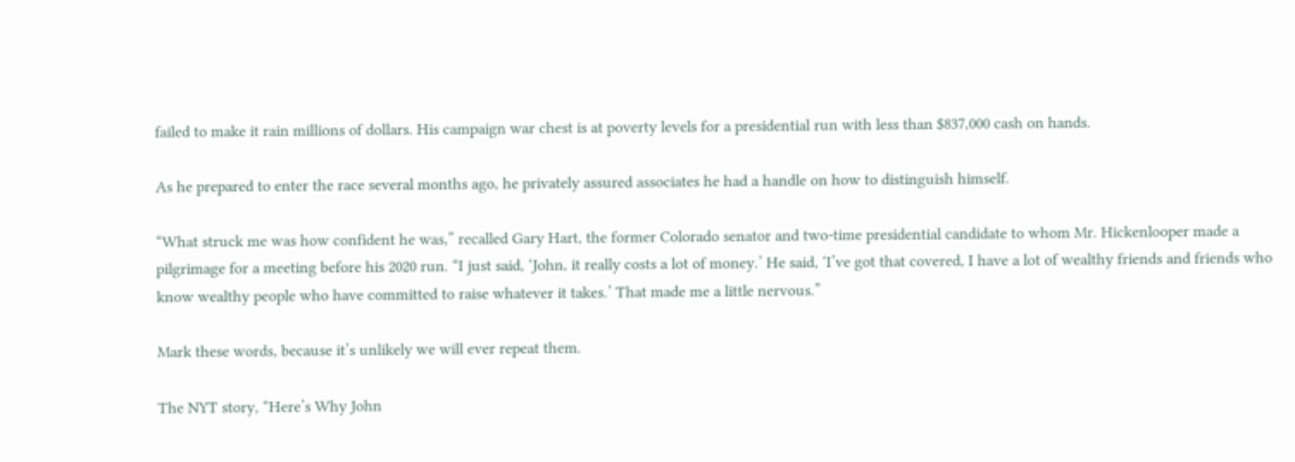failed to make it rain millions of dollars. His campaign war chest is at poverty levels for a presidential run with less than $837,000 cash on hands.

As he prepared to enter the race several months ago, he privately assured associates he had a handle on how to distinguish himself.

“What struck me was how confident he was,” recalled Gary Hart, the former Colorado senator and two-time presidential candidate to whom Mr. Hickenlooper made a pilgrimage for a meeting before his 2020 run. “I just said, ‘John, it really costs a lot of money.’ He said, ‘I’ve got that covered, I have a lot of wealthy friends and friends who know wealthy people who have committed to raise whatever it takes.’ That made me a little nervous.”

Mark these words, because it’s unlikely we will ever repeat them.

The NYT story, “Here’s Why John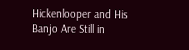Hickenlooper and His Banjo Are Still in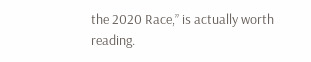the 2020 Race,” is actually worth reading.